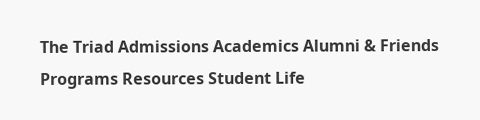The Triad Admissions Academics Alumni & Friends Programs Resources Student Life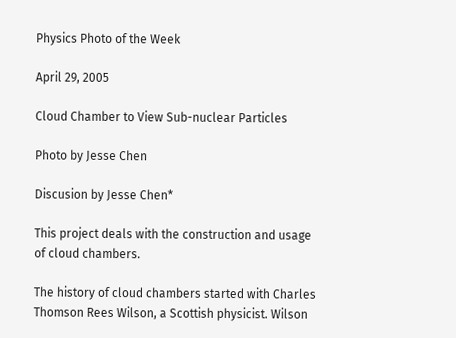Physics Photo of the Week

April 29, 2005

Cloud Chamber to View Sub-nuclear Particles

Photo by Jesse Chen

Discusion by Jesse Chen*

This project deals with the construction and usage of cloud chambers.

The history of cloud chambers started with Charles Thomson Rees Wilson, a Scottish physicist. Wilson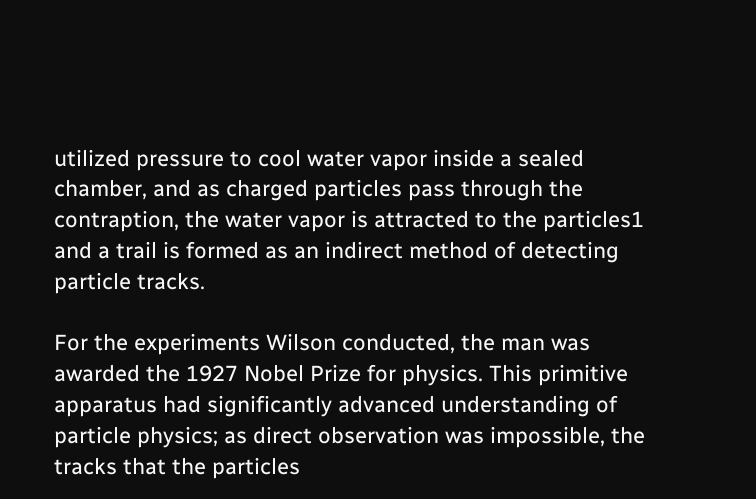utilized pressure to cool water vapor inside a sealed chamber, and as charged particles pass through the contraption, the water vapor is attracted to the particles1 and a trail is formed as an indirect method of detecting particle tracks.

For the experiments Wilson conducted, the man was awarded the 1927 Nobel Prize for physics. This primitive apparatus had significantly advanced understanding of particle physics; as direct observation was impossible, the tracks that the particles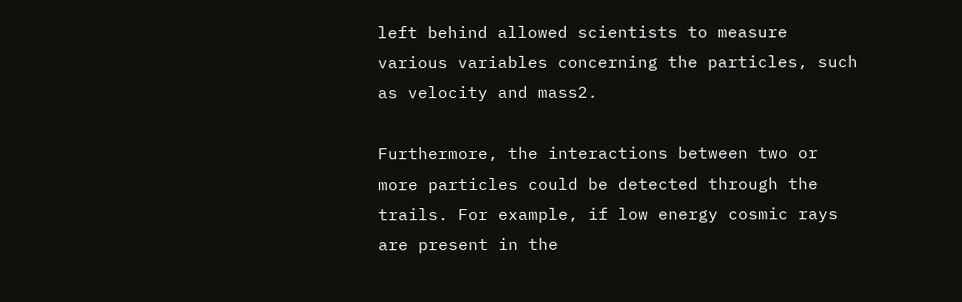left behind allowed scientists to measure various variables concerning the particles, such as velocity and mass2.

Furthermore, the interactions between two or more particles could be detected through the trails. For example, if low energy cosmic rays are present in the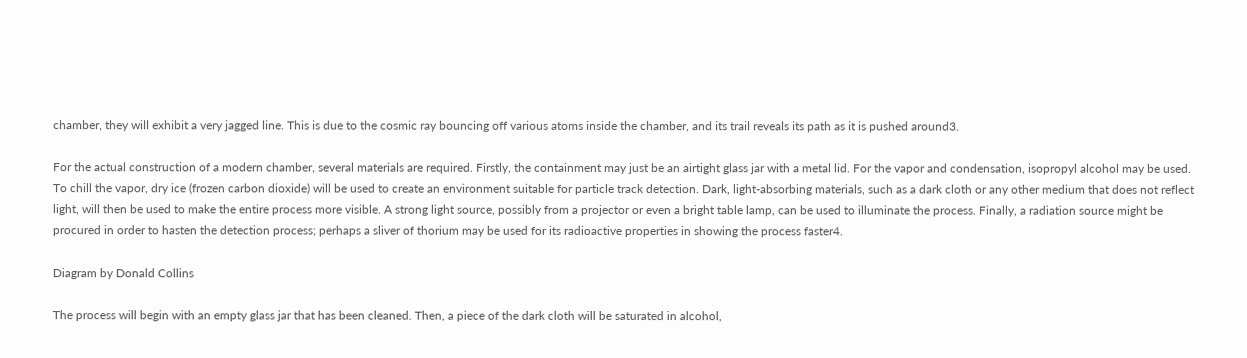chamber, they will exhibit a very jagged line. This is due to the cosmic ray bouncing off various atoms inside the chamber, and its trail reveals its path as it is pushed around3.

For the actual construction of a modern chamber, several materials are required. Firstly, the containment may just be an airtight glass jar with a metal lid. For the vapor and condensation, isopropyl alcohol may be used. To chill the vapor, dry ice (frozen carbon dioxide) will be used to create an environment suitable for particle track detection. Dark, light-absorbing materials, such as a dark cloth or any other medium that does not reflect light, will then be used to make the entire process more visible. A strong light source, possibly from a projector or even a bright table lamp, can be used to illuminate the process. Finally, a radiation source might be procured in order to hasten the detection process; perhaps a sliver of thorium may be used for its radioactive properties in showing the process faster4.

Diagram by Donald Collins

The process will begin with an empty glass jar that has been cleaned. Then, a piece of the dark cloth will be saturated in alcohol,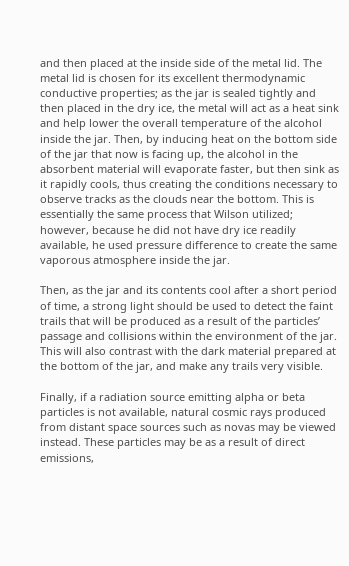and then placed at the inside side of the metal lid. The metal lid is chosen for its excellent thermodynamic conductive properties; as the jar is sealed tightly and then placed in the dry ice, the metal will act as a heat sink and help lower the overall temperature of the alcohol inside the jar. Then, by inducing heat on the bottom side of the jar that now is facing up, the alcohol in the absorbent material will evaporate faster, but then sink as it rapidly cools, thus creating the conditions necessary to observe tracks as the clouds near the bottom. This is essentially the same process that Wilson utilized; however, because he did not have dry ice readily available, he used pressure difference to create the same vaporous atmosphere inside the jar.

Then, as the jar and its contents cool after a short period of time, a strong light should be used to detect the faint trails that will be produced as a result of the particles’ passage and collisions within the environment of the jar. This will also contrast with the dark material prepared at the bottom of the jar, and make any trails very visible.

Finally, if a radiation source emitting alpha or beta particles is not available, natural cosmic rays produced from distant space sources such as novas may be viewed instead. These particles may be as a result of direct emissions,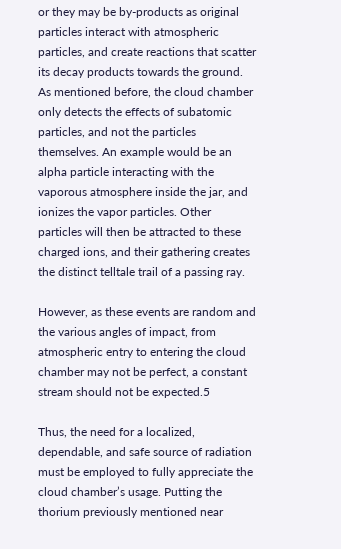or they may be by-products as original particles interact with atmospheric particles, and create reactions that scatter its decay products towards the ground. As mentioned before, the cloud chamber only detects the effects of subatomic particles, and not the particles themselves. An example would be an alpha particle interacting with the vaporous atmosphere inside the jar, and ionizes the vapor particles. Other particles will then be attracted to these charged ions, and their gathering creates the distinct telltale trail of a passing ray.

However, as these events are random and the various angles of impact, from atmospheric entry to entering the cloud chamber may not be perfect, a constant stream should not be expected.5

Thus, the need for a localized, dependable, and safe source of radiation must be employed to fully appreciate the cloud chamber’s usage. Putting the thorium previously mentioned near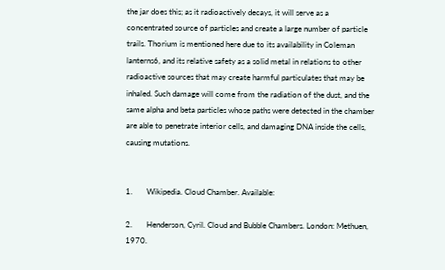the jar does this; as it radioactively decays, it will serve as a concentrated source of particles and create a large number of particle trails. Thorium is mentioned here due to its availability in Coleman lanterns6, and its relative safety as a solid metal in relations to other radioactive sources that may create harmful particulates that may be inhaled. Such damage will come from the radiation of the dust, and the same alpha and beta particles whose paths were detected in the chamber are able to penetrate interior cells, and damaging DNA inside the cells, causing mutations.


1.       Wikipedia. Cloud Chamber. Available:

2.       Henderson, Cyril. Cloud and Bubble Chambers. London: Methuen, 1970.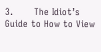3.       The Idiot’s Guide to How to View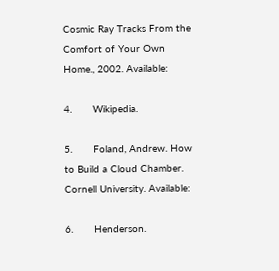Cosmic Ray Tracks From the Comfort of Your Own Home., 2002. Available:

4.       Wikipedia.

5.       Foland, Andrew. How to Build a Cloud Chamber. Cornell University. Available:

6.       Henderson.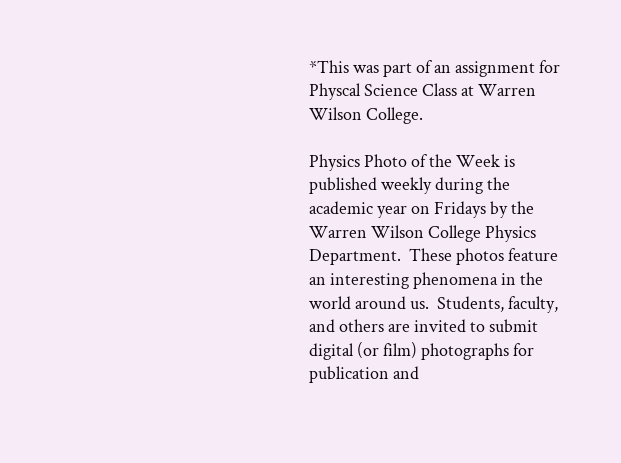*This was part of an assignment for Physcal Science Class at Warren Wilson College.

Physics Photo of the Week is published weekly during the academic year on Fridays by the Warren Wilson College Physics Department.  These photos feature an interesting phenomena in the world around us.  Students, faculty, and others are invited to submit digital (or film) photographs for publication and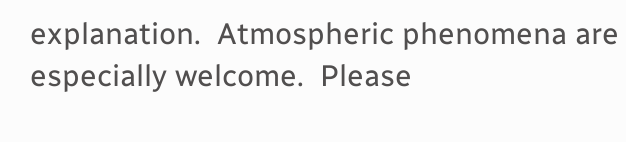explanation.  Atmospheric phenomena are especially welcome.  Please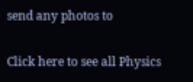send any photos to

Click here to see all Physics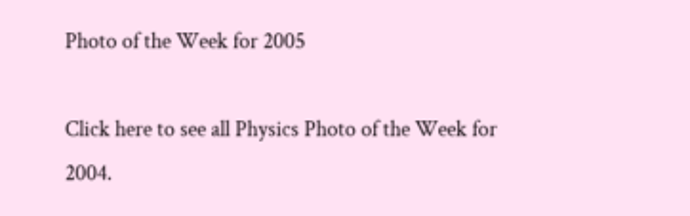Photo of the Week for 2005

Click here to see all Physics Photo of the Week for 2004.